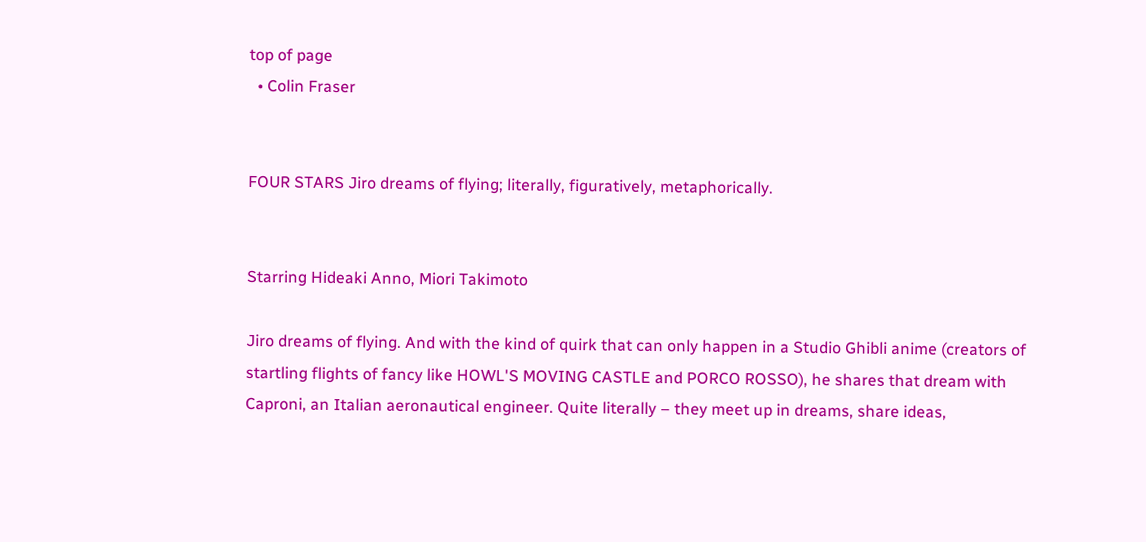top of page
  • Colin Fraser


FOUR STARS Jiro dreams of flying; literally, figuratively, metaphorically.


Starring Hideaki Anno, Miori Takimoto

Jiro dreams of flying. And with the kind of quirk that can only happen in a Studio Ghibli anime (creators of startling flights of fancy like HOWL'S MOVING CASTLE and PORCO ROSSO), he shares that dream with Caproni, an Italian aeronautical engineer. Quite literally – they meet up in dreams, share ideas,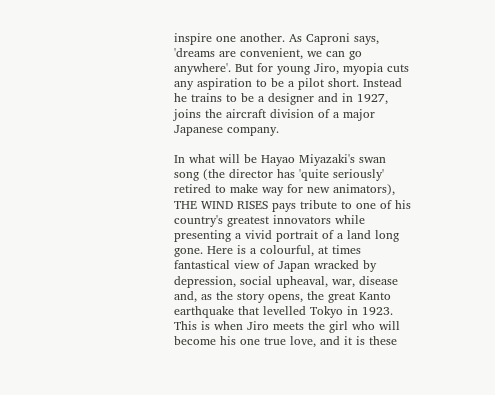inspire one another. As Caproni says, 'dreams are convenient, we can go anywhere'. But for young Jiro, myopia cuts any aspiration to be a pilot short. Instead he trains to be a designer and in 1927, joins the aircraft division of a major Japanese company.

In what will be Hayao Miyazaki's swan song (the director has 'quite seriously' retired to make way for new animators), THE WIND RISES pays tribute to one of his country's greatest innovators while presenting a vivid portrait of a land long gone. Here is a colourful, at times fantastical view of Japan wracked by depression, social upheaval, war, disease and, as the story opens, the great Kanto earthquake that levelled Tokyo in 1923. This is when Jiro meets the girl who will become his one true love, and it is these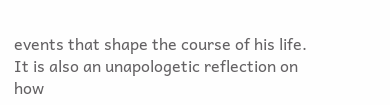events that shape the course of his life. It is also an unapologetic reflection on how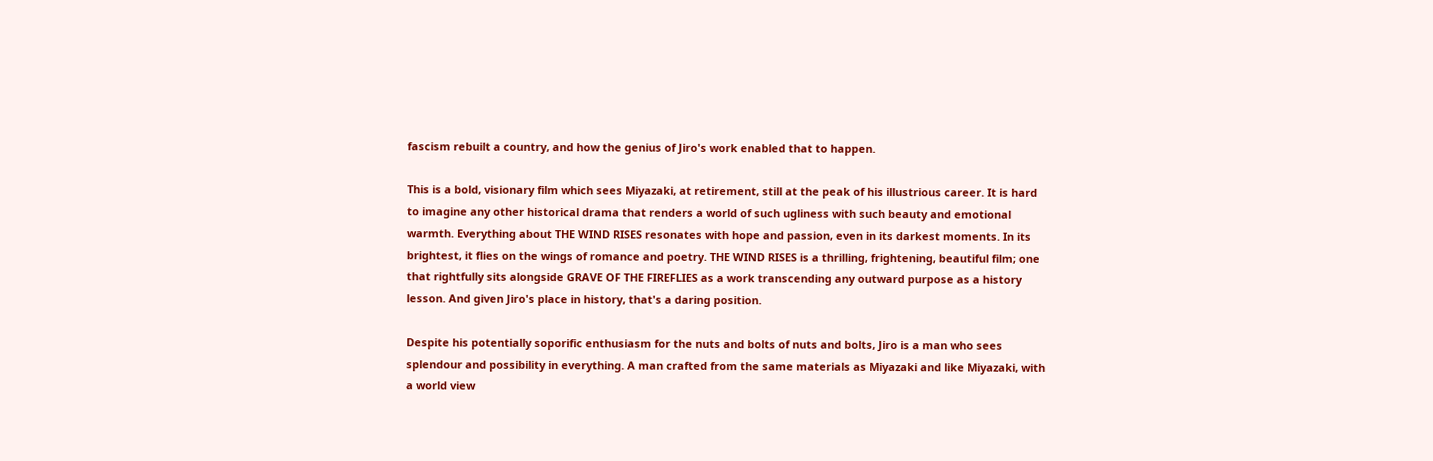fascism rebuilt a country, and how the genius of Jiro's work enabled that to happen.

This is a bold, visionary film which sees Miyazaki, at retirement, still at the peak of his illustrious career. It is hard to imagine any other historical drama that renders a world of such ugliness with such beauty and emotional warmth. Everything about THE WIND RISES resonates with hope and passion, even in its darkest moments. In its brightest, it flies on the wings of romance and poetry. THE WIND RISES is a thrilling, frightening, beautiful film; one that rightfully sits alongside GRAVE OF THE FIREFLIES as a work transcending any outward purpose as a history lesson. And given Jiro's place in history, that's a daring position.

Despite his potentially soporific enthusiasm for the nuts and bolts of nuts and bolts, Jiro is a man who sees splendour and possibility in everything. A man crafted from the same materials as Miyazaki and like Miyazaki, with a world view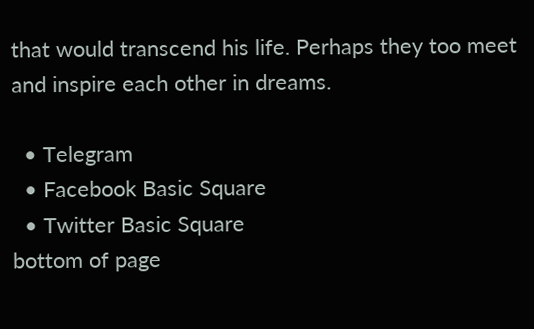that would transcend his life. Perhaps they too meet and inspire each other in dreams.

  • Telegram
  • Facebook Basic Square
  • Twitter Basic Square
bottom of page